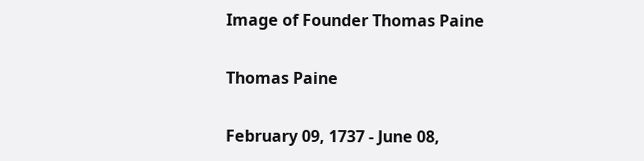Image of Founder Thomas Paine

Thomas Paine

February 09, 1737 - June 08,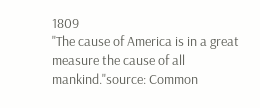1809
"The cause of America is in a great measure the cause of all mankind."source: Common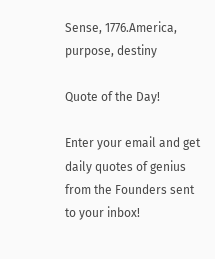Sense, 1776.America, purpose, destiny

Quote of the Day!

Enter your email and get daily quotes of genius from the Founders sent to your inbox!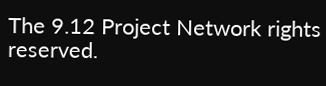The 9.12 Project Network rights reserved.